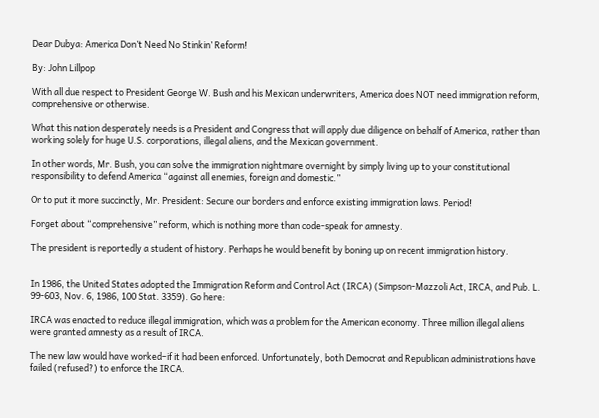Dear Dubya: America Don’t Need No Stinkin’ Reform!

By: John Lillpop

With all due respect to President George W. Bush and his Mexican underwriters, America does NOT need immigration reform, comprehensive or otherwise.

What this nation desperately needs is a President and Congress that will apply due diligence on behalf of America, rather than working solely for huge U.S. corporations, illegal aliens, and the Mexican government.

In other words, Mr. Bush, you can solve the immigration nightmare overnight by simply living up to your constitutional responsibility to defend America “against all enemies, foreign and domestic.”

Or to put it more succinctly, Mr. President: Secure our borders and enforce existing immigration laws. Period!

Forget about “comprehensive” reform, which is nothing more than code-speak for amnesty.

The president is reportedly a student of history. Perhaps he would benefit by boning up on recent immigration history.


In 1986, the United States adopted the Immigration Reform and Control Act (IRCA) (Simpson-Mazzoli Act, IRCA, and Pub. L. 99-603, Nov. 6, 1986, 100 Stat. 3359). Go here:

IRCA was enacted to reduce illegal immigration, which was a problem for the American economy. Three million illegal aliens were granted amnesty as a result of IRCA.

The new law would have worked–if it had been enforced. Unfortunately, both Democrat and Republican administrations have failed (refused?) to enforce the IRCA.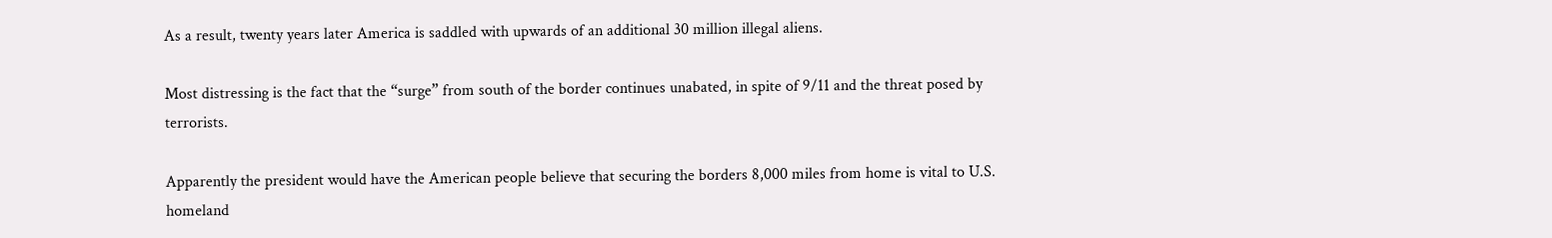As a result, twenty years later America is saddled with upwards of an additional 30 million illegal aliens.

Most distressing is the fact that the “surge” from south of the border continues unabated, in spite of 9/11 and the threat posed by terrorists.

Apparently the president would have the American people believe that securing the borders 8,000 miles from home is vital to U.S. homeland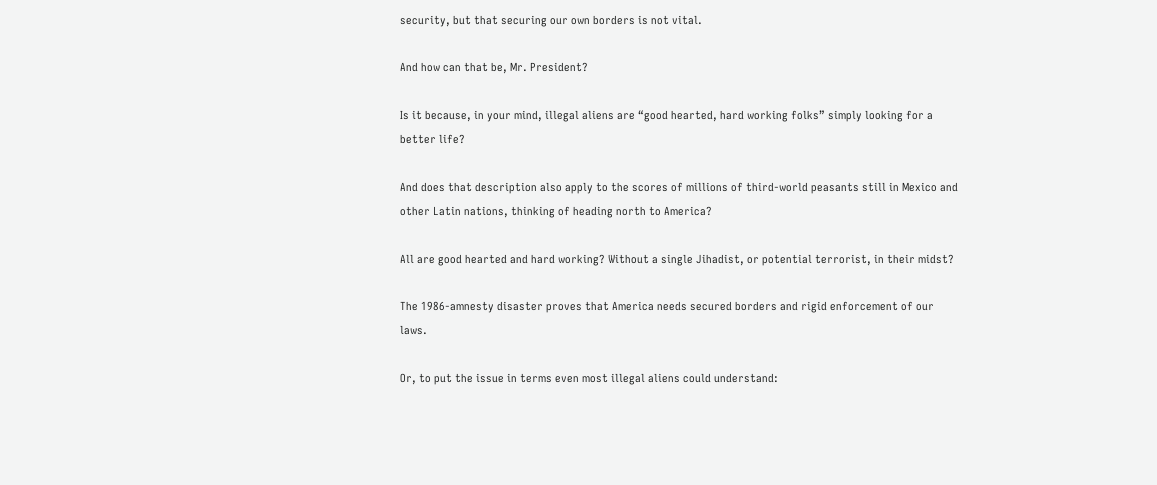security, but that securing our own borders is not vital.

And how can that be, Mr. President?

Is it because, in your mind, illegal aliens are “good hearted, hard working folks” simply looking for a better life?

And does that description also apply to the scores of millions of third-world peasants still in Mexico and other Latin nations, thinking of heading north to America?

All are good hearted and hard working? Without a single Jihadist, or potential terrorist, in their midst?

The 1986-amnesty disaster proves that America needs secured borders and rigid enforcement of our laws.

Or, to put the issue in terms even most illegal aliens could understand: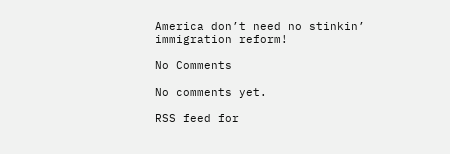America don’t need no stinkin’ immigration reform!

No Comments

No comments yet.

RSS feed for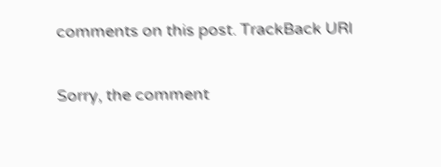comments on this post. TrackBack URI

Sorry, the comment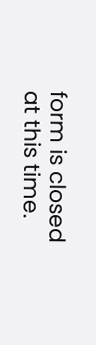form is closed at this time.